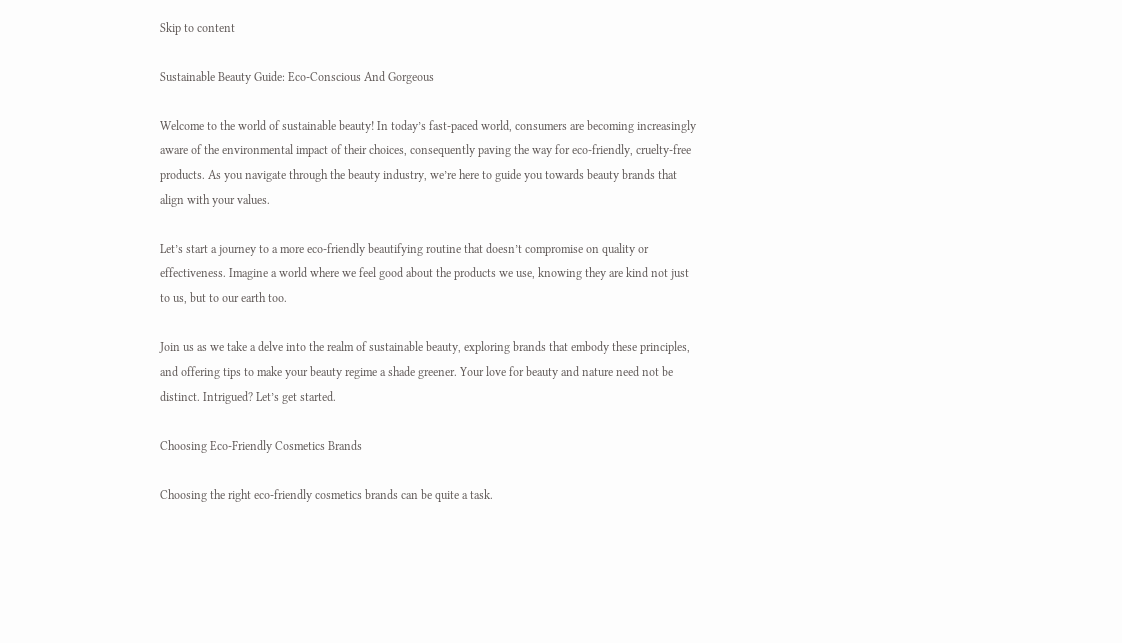Skip to content

Sustainable Beauty Guide: Eco-Conscious And Gorgeous

Welcome to the world of sustainable beauty! In today’s fast-paced world, consumers are becoming increasingly aware of the environmental impact of their choices, consequently paving the way for eco-friendly, cruelty-free products. As you navigate through the beauty industry, we’re here to guide you towards beauty brands that align with your values.

Let’s start a journey to a more eco-friendly beautifying routine that doesn’t compromise on quality or effectiveness. Imagine a world where we feel good about the products we use, knowing they are kind not just to us, but to our earth too.

Join us as we take a delve into the realm of sustainable beauty, exploring brands that embody these principles, and offering tips to make your beauty regime a shade greener. Your love for beauty and nature need not be distinct. Intrigued? Let’s get started.

Choosing Eco-Friendly Cosmetics Brands

Choosing the right eco-friendly cosmetics brands can be quite a task.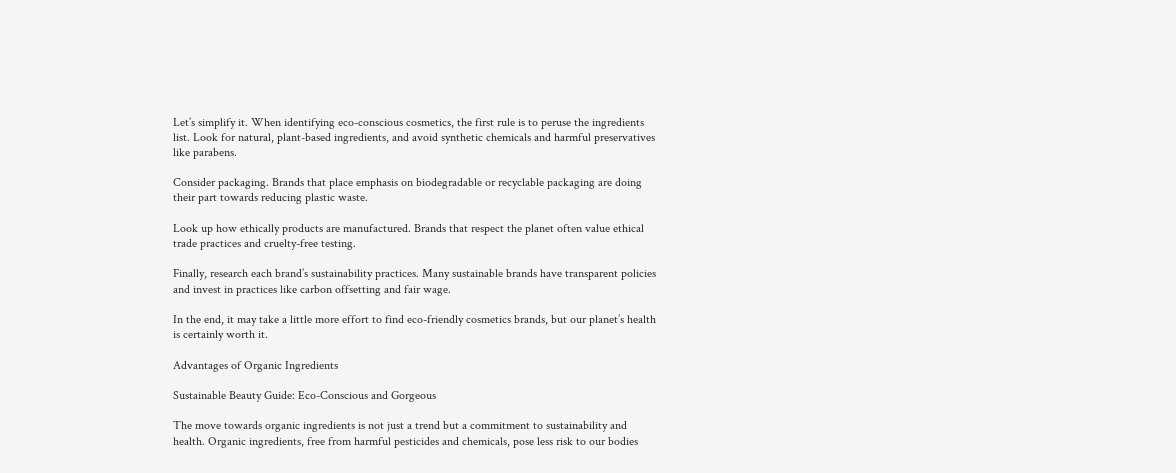Let’s simplify it. When identifying eco-conscious cosmetics, the first rule is to peruse the ingredients list. Look for natural, plant-based ingredients, and avoid synthetic chemicals and harmful preservatives like parabens.

Consider packaging. Brands that place emphasis on biodegradable or recyclable packaging are doing their part towards reducing plastic waste.

Look up how ethically products are manufactured. Brands that respect the planet often value ethical trade practices and cruelty-free testing.

Finally, research each brand’s sustainability practices. Many sustainable brands have transparent policies and invest in practices like carbon offsetting and fair wage.

In the end, it may take a little more effort to find eco-friendly cosmetics brands, but our planet’s health is certainly worth it.

Advantages of Organic Ingredients

Sustainable Beauty Guide: Eco-Conscious and Gorgeous

The move towards organic ingredients is not just a trend but a commitment to sustainability and health. Organic ingredients, free from harmful pesticides and chemicals, pose less risk to our bodies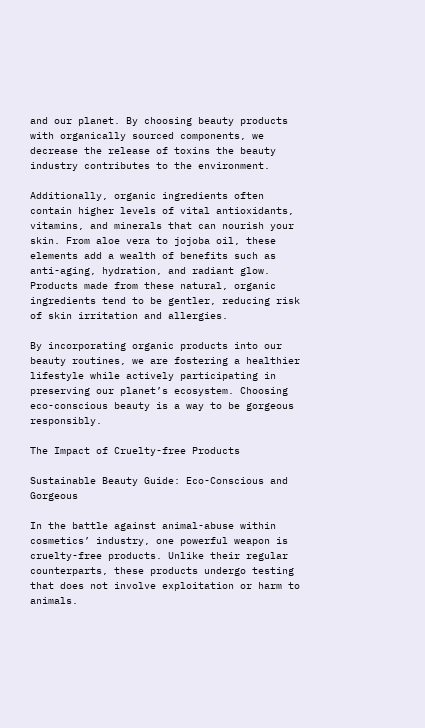and our planet. By choosing beauty products with organically sourced components, we decrease the release of toxins the beauty industry contributes to the environment.

Additionally, organic ingredients often contain higher levels of vital antioxidants, vitamins, and minerals that can nourish your skin. From aloe vera to jojoba oil, these elements add a wealth of benefits such as anti-aging, hydration, and radiant glow. Products made from these natural, organic ingredients tend to be gentler, reducing risk of skin irritation and allergies.

By incorporating organic products into our beauty routines, we are fostering a healthier lifestyle while actively participating in preserving our planet’s ecosystem. Choosing eco-conscious beauty is a way to be gorgeous responsibly.

The Impact of Cruelty-free Products

Sustainable Beauty Guide: Eco-Conscious and Gorgeous

In the battle against animal-abuse within cosmetics’ industry, one powerful weapon is cruelty-free products. Unlike their regular counterparts, these products undergo testing that does not involve exploitation or harm to animals.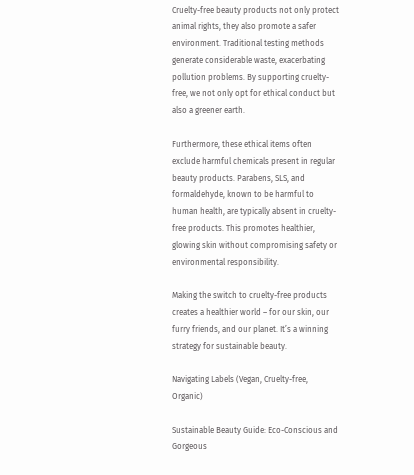Cruelty-free beauty products not only protect animal rights, they also promote a safer environment. Traditional testing methods generate considerable waste, exacerbating pollution problems. By supporting cruelty-free, we not only opt for ethical conduct but also a greener earth.

Furthermore, these ethical items often exclude harmful chemicals present in regular beauty products. Parabens, SLS, and formaldehyde, known to be harmful to human health, are typically absent in cruelty-free products. This promotes healthier, glowing skin without compromising safety or environmental responsibility.

Making the switch to cruelty-free products creates a healthier world – for our skin, our furry friends, and our planet. It’s a winning strategy for sustainable beauty.

Navigating Labels (Vegan, Cruelty-free, Organic)

Sustainable Beauty Guide: Eco-Conscious and Gorgeous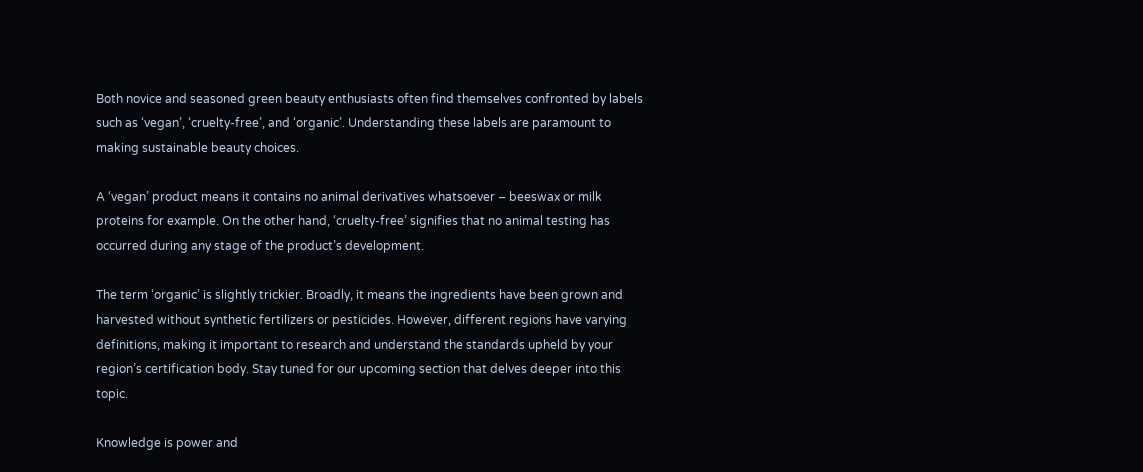Both novice and seasoned green beauty enthusiasts often find themselves confronted by labels such as ‘vegan’, ‘cruelty-free’, and ‘organic’. Understanding these labels are paramount to making sustainable beauty choices.

A ‘vegan’ product means it contains no animal derivatives whatsoever – beeswax or milk proteins for example. On the other hand, ‘cruelty-free’ signifies that no animal testing has occurred during any stage of the product’s development.

The term ‘organic’ is slightly trickier. Broadly, it means the ingredients have been grown and harvested without synthetic fertilizers or pesticides. However, different regions have varying definitions, making it important to research and understand the standards upheld by your region’s certification body. Stay tuned for our upcoming section that delves deeper into this topic.

Knowledge is power and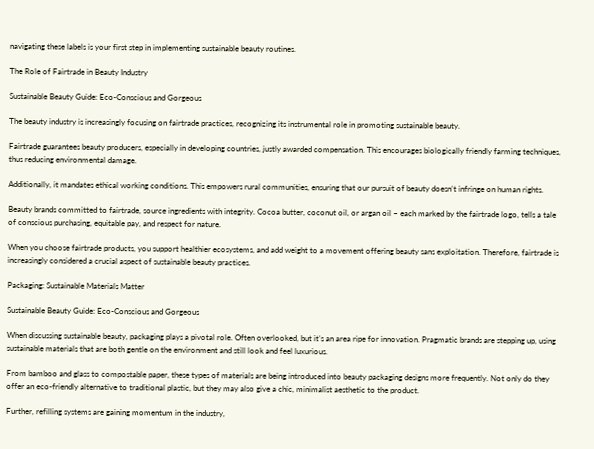navigating these labels is your first step in implementing sustainable beauty routines.

The Role of Fairtrade in Beauty Industry

Sustainable Beauty Guide: Eco-Conscious and Gorgeous

The beauty industry is increasingly focusing on fairtrade practices, recognizing its instrumental role in promoting sustainable beauty.

Fairtrade guarantees beauty producers, especially in developing countries, justly awarded compensation. This encourages biologically friendly farming techniques, thus reducing environmental damage.

Additionally, it mandates ethical working conditions. This empowers rural communities, ensuring that our pursuit of beauty doesn’t infringe on human rights.

Beauty brands committed to fairtrade, source ingredients with integrity. Cocoa butter, coconut oil, or argan oil – each marked by the fairtrade logo, tells a tale of conscious purchasing, equitable pay, and respect for nature.

When you choose fairtrade products, you support healthier ecosystems, and add weight to a movement offering beauty sans exploitation. Therefore, fairtrade is increasingly considered a crucial aspect of sustainable beauty practices.

Packaging: Sustainable Materials Matter

Sustainable Beauty Guide: Eco-Conscious and Gorgeous

When discussing sustainable beauty, packaging plays a pivotal role. Often overlooked, but it’s an area ripe for innovation. Pragmatic brands are stepping up, using sustainable materials that are both gentle on the environment and still look and feel luxurious.

From bamboo and glass to compostable paper, these types of materials are being introduced into beauty packaging designs more frequently. Not only do they offer an eco-friendly alternative to traditional plastic, but they may also give a chic, minimalist aesthetic to the product.

Further, refilling systems are gaining momentum in the industry,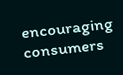encouraging consumers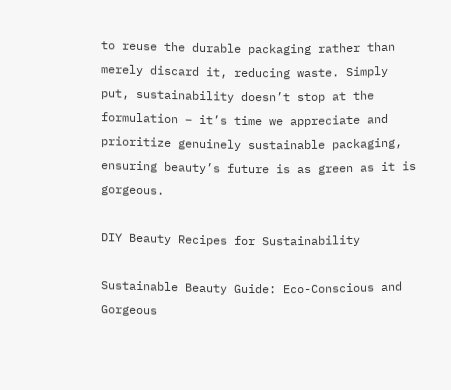to reuse the durable packaging rather than merely discard it, reducing waste. Simply put, sustainability doesn’t stop at the formulation – it’s time we appreciate and prioritize genuinely sustainable packaging, ensuring beauty’s future is as green as it is gorgeous.

DIY Beauty Recipes for Sustainability

Sustainable Beauty Guide: Eco-Conscious and Gorgeous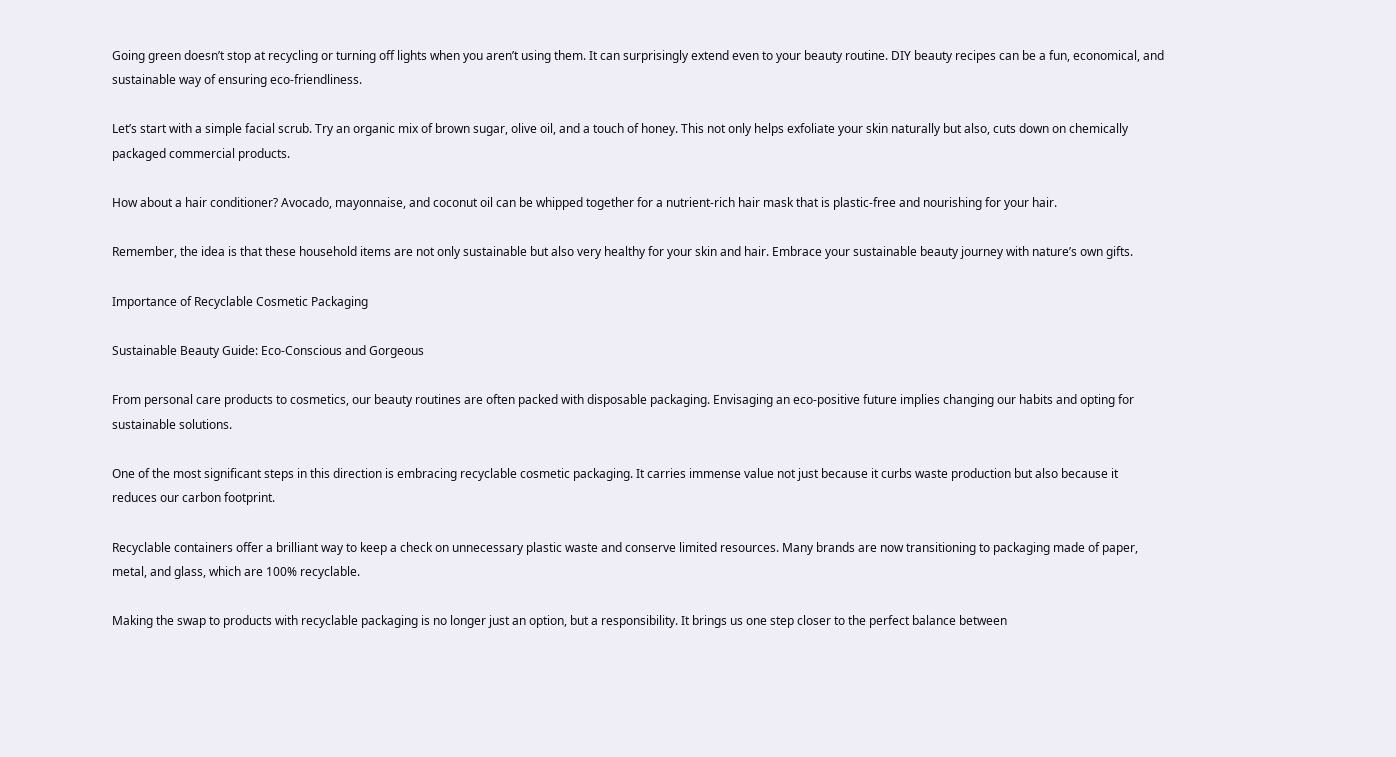Going green doesn’t stop at recycling or turning off lights when you aren’t using them. It can surprisingly extend even to your beauty routine. DIY beauty recipes can be a fun, economical, and sustainable way of ensuring eco-friendliness.

Let’s start with a simple facial scrub. Try an organic mix of brown sugar, olive oil, and a touch of honey. This not only helps exfoliate your skin naturally but also, cuts down on chemically packaged commercial products.

How about a hair conditioner? Avocado, mayonnaise, and coconut oil can be whipped together for a nutrient-rich hair mask that is plastic-free and nourishing for your hair.

Remember, the idea is that these household items are not only sustainable but also very healthy for your skin and hair. Embrace your sustainable beauty journey with nature’s own gifts.

Importance of Recyclable Cosmetic Packaging

Sustainable Beauty Guide: Eco-Conscious and Gorgeous

From personal care products to cosmetics, our beauty routines are often packed with disposable packaging. Envisaging an eco-positive future implies changing our habits and opting for sustainable solutions.

One of the most significant steps in this direction is embracing recyclable cosmetic packaging. It carries immense value not just because it curbs waste production but also because it reduces our carbon footprint.

Recyclable containers offer a brilliant way to keep a check on unnecessary plastic waste and conserve limited resources. Many brands are now transitioning to packaging made of paper, metal, and glass, which are 100% recyclable.

Making the swap to products with recyclable packaging is no longer just an option, but a responsibility. It brings us one step closer to the perfect balance between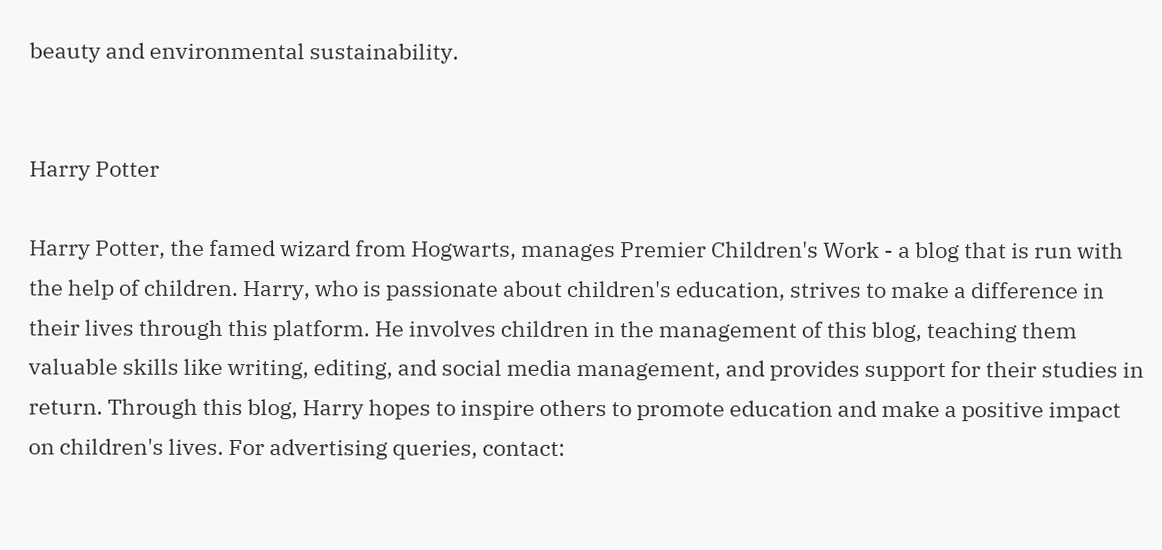beauty and environmental sustainability.


Harry Potter

Harry Potter, the famed wizard from Hogwarts, manages Premier Children's Work - a blog that is run with the help of children. Harry, who is passionate about children's education, strives to make a difference in their lives through this platform. He involves children in the management of this blog, teaching them valuable skills like writing, editing, and social media management, and provides support for their studies in return. Through this blog, Harry hopes to inspire others to promote education and make a positive impact on children's lives. For advertising queries, contact: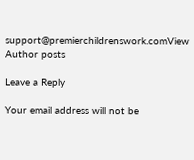support@premierchildrenswork.comView Author posts

Leave a Reply

Your email address will not be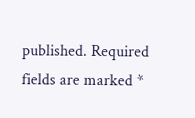published. Required fields are marked *